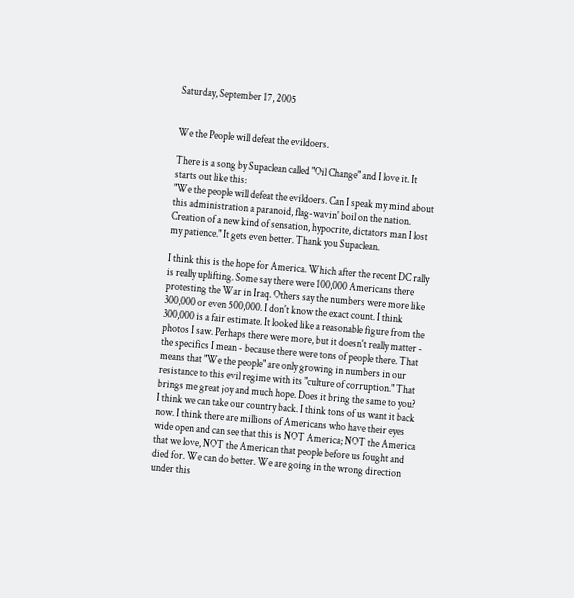Saturday, September 17, 2005


We the People will defeat the evildoers.

There is a song by Supaclean called "Oil Change" and I love it. It starts out like this:
"We the people will defeat the evildoers. Can I speak my mind about this administration a paranoid, flag-wavin' boil on the nation. Creation of a new kind of sensation, hypocrite, dictators man I lost my patience." It gets even better. Thank you Supaclean.

I think this is the hope for America. Which after the recent DC rally is really uplifting. Some say there were 100,000 Americans there protesting the War in Iraq. Others say the numbers were more like 300,000 or even 500,000. I don't know the exact count. I think 300,000 is a fair estimate. It looked like a reasonable figure from the photos I saw. Perhaps there were more, but it doesn't really matter - the specifics I mean - because there were tons of people there. That means that "We the people" are only growing in numbers in our resistance to this evil regime with its "culture of corruption." That brings me great joy and much hope. Does it bring the same to you? I think we can take our country back. I think tons of us want it back now. I think there are millions of Americans who have their eyes wide open and can see that this is NOT America; NOT the America that we love, NOT the American that people before us fought and died for. We can do better. We are going in the wrong direction under this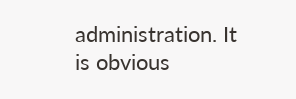administration. It is obvious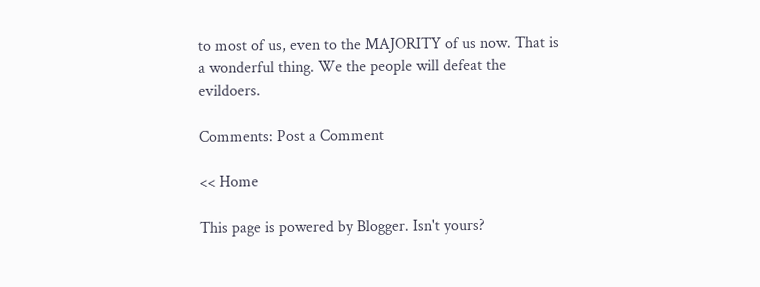to most of us, even to the MAJORITY of us now. That is a wonderful thing. We the people will defeat the evildoers.

Comments: Post a Comment

<< Home

This page is powered by Blogger. Isn't yours?